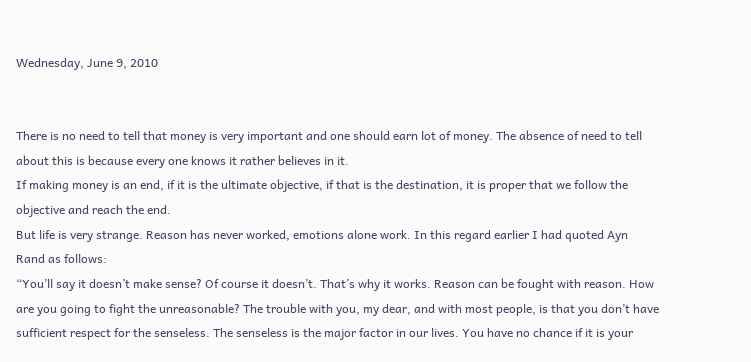Wednesday, June 9, 2010


There is no need to tell that money is very important and one should earn lot of money. The absence of need to tell about this is because every one knows it rather believes in it.
If making money is an end, if it is the ultimate objective, if that is the destination, it is proper that we follow the objective and reach the end.
But life is very strange. Reason has never worked, emotions alone work. In this regard earlier I had quoted Ayn Rand as follows:
“You’ll say it doesn’t make sense? Of course it doesn’t. That’s why it works. Reason can be fought with reason. How are you going to fight the unreasonable? The trouble with you, my dear, and with most people, is that you don’t have sufficient respect for the senseless. The senseless is the major factor in our lives. You have no chance if it is your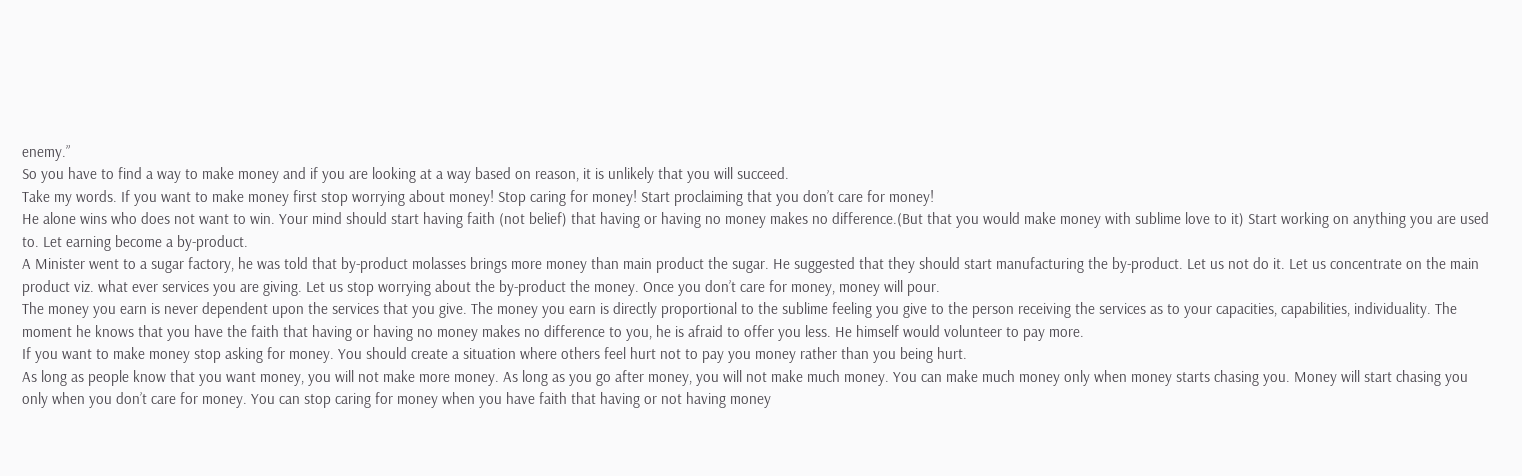enemy.”
So you have to find a way to make money and if you are looking at a way based on reason, it is unlikely that you will succeed.
Take my words. If you want to make money first stop worrying about money! Stop caring for money! Start proclaiming that you don’t care for money!
He alone wins who does not want to win. Your mind should start having faith (not belief) that having or having no money makes no difference.(But that you would make money with sublime love to it) Start working on anything you are used to. Let earning become a by-product.
A Minister went to a sugar factory, he was told that by-product molasses brings more money than main product the sugar. He suggested that they should start manufacturing the by-product. Let us not do it. Let us concentrate on the main product viz. what ever services you are giving. Let us stop worrying about the by-product the money. Once you don’t care for money, money will pour.
The money you earn is never dependent upon the services that you give. The money you earn is directly proportional to the sublime feeling you give to the person receiving the services as to your capacities, capabilities, individuality. The moment he knows that you have the faith that having or having no money makes no difference to you, he is afraid to offer you less. He himself would volunteer to pay more.
If you want to make money stop asking for money. You should create a situation where others feel hurt not to pay you money rather than you being hurt.
As long as people know that you want money, you will not make more money. As long as you go after money, you will not make much money. You can make much money only when money starts chasing you. Money will start chasing you only when you don’t care for money. You can stop caring for money when you have faith that having or not having money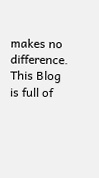makes no difference.
This Blog is full of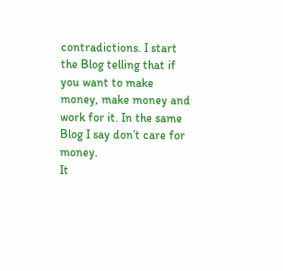contradictions. I start the Blog telling that if you want to make money, make money and work for it. In the same Blog I say don’t care for money.
It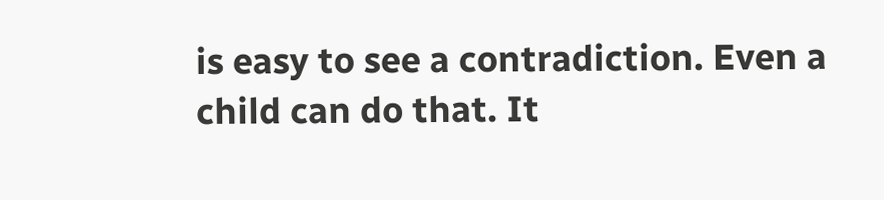is easy to see a contradiction. Even a child can do that. It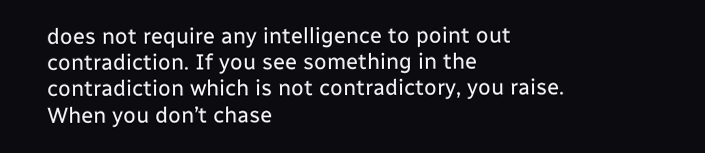does not require any intelligence to point out contradiction. If you see something in the contradiction which is not contradictory, you raise.
When you don’t chase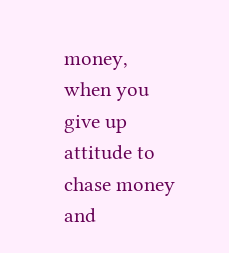money, when you give up attitude to chase money and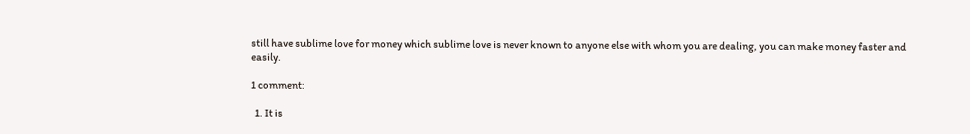still have sublime love for money which sublime love is never known to anyone else with whom you are dealing, you can make money faster and easily.

1 comment:

  1. It is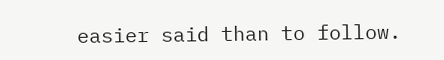easier said than to follow.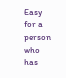Easy for a person who has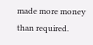made more money than required.